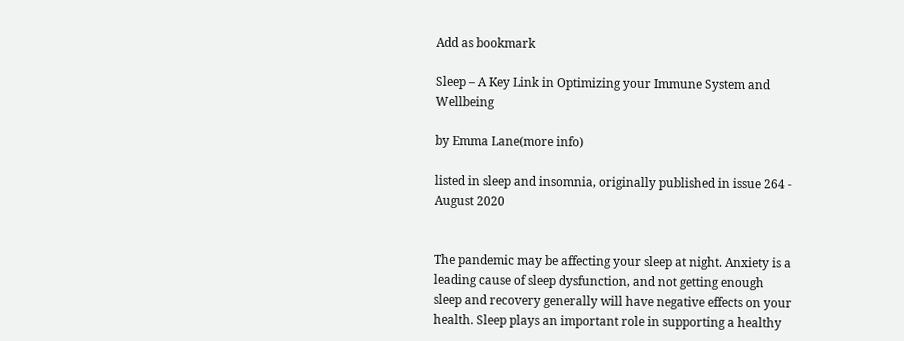Add as bookmark

Sleep – A Key Link in Optimizing your Immune System and Wellbeing

by Emma Lane(more info)

listed in sleep and insomnia, originally published in issue 264 - August 2020


The pandemic may be affecting your sleep at night. Anxiety is a leading cause of sleep dysfunction, and not getting enough sleep and recovery generally will have negative effects on your health. Sleep plays an important role in supporting a healthy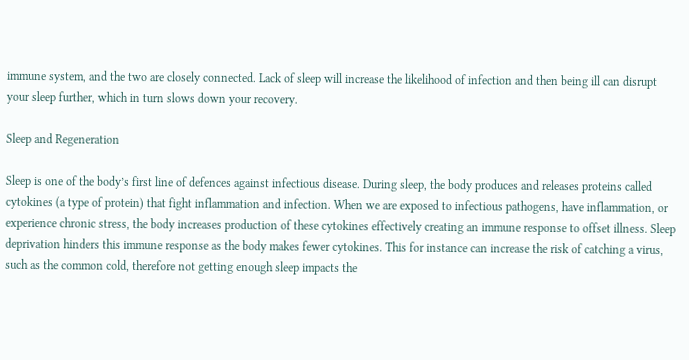immune system, and the two are closely connected. Lack of sleep will increase the likelihood of infection and then being ill can disrupt your sleep further, which in turn slows down your recovery.

Sleep and Regeneration

Sleep is one of the body’s first line of defences against infectious disease. During sleep, the body produces and releases proteins called cytokines (a type of protein) that fight inflammation and infection. When we are exposed to infectious pathogens, have inflammation, or experience chronic stress, the body increases production of these cytokines effectively creating an immune response to offset illness. Sleep deprivation hinders this immune response as the body makes fewer cytokines. This for instance can increase the risk of catching a virus, such as the common cold, therefore not getting enough sleep impacts the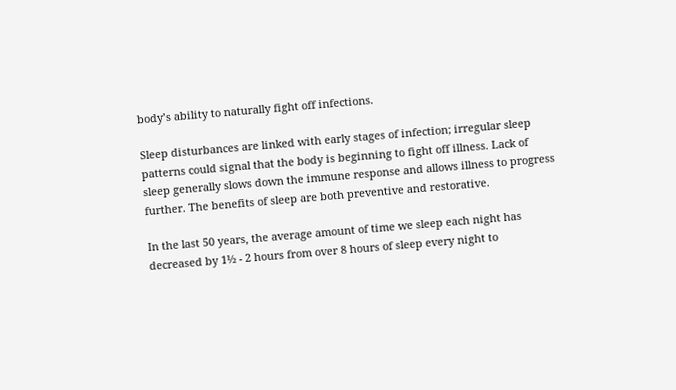body’s ability to naturally fight off infections.

Sleep disturbances are linked with early stages of infection; irregular sleep patterns could signal that the body is beginning to fight off illness. Lack of sleep generally slows down the immune response and allows illness to progress further. The benefits of sleep are both preventive and restorative.

In the last 50 years, the average amount of time we sleep each night has decreased by 1½ - 2 hours from over 8 hours of sleep every night to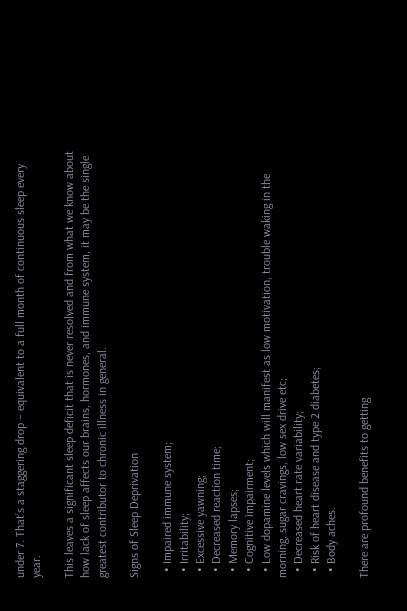under 7. That’s a staggering drop – equivalent to a full month of continuous sleep every year.

This leaves a significant sleep deficit that is never resolved and from what we know about how lack of sleep affects our brains, hormones, and immune system, it may be the single greatest contributor to chronic illness in general.

Signs of Sleep Deprivation

  • Impaired immune system;
  • Irritability;
  • Excessive yawning;
  • Decreased reaction time;
  • Memory lapses;
  • Cognitive impairment;
  • Low dopamine levels which will manifest as low motivation, trouble waking in the morning, sugar cravings, low sex drive etc;
  • Decreased heart rate variability;
  • Risk of heart disease and type 2 diabetes;
  • Body aches.

There are profound benefits to getting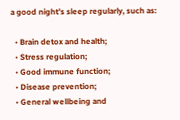a good night’s sleep regularly, such as:

  • Brain detox and health;
  • Stress regulation;
  • Good immune function;
  • Disease prevention;
  • General wellbeing and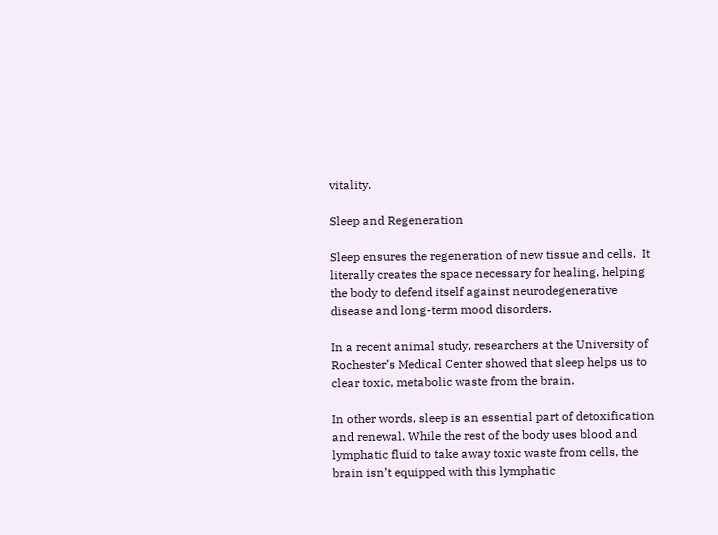vitality.

Sleep and Regeneration

Sleep ensures the regeneration of new tissue and cells.  It literally creates the space necessary for healing, helping the body to defend itself against neurodegenerative disease and long-term mood disorders.

In a recent animal study, researchers at the University of Rochester’s Medical Center showed that sleep helps us to clear toxic, metabolic waste from the brain.

In other words, sleep is an essential part of detoxification and renewal. While the rest of the body uses blood and lymphatic fluid to take away toxic waste from cells, the brain isn’t equipped with this lymphatic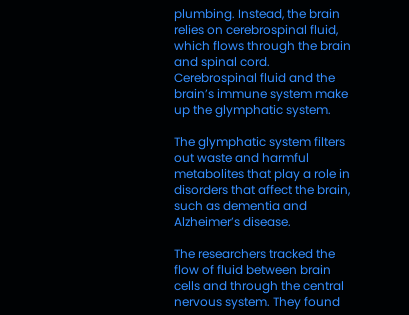plumbing. Instead, the brain relies on cerebrospinal fluid, which flows through the brain and spinal cord. Cerebrospinal fluid and the brain’s immune system make up the glymphatic system.

The glymphatic system filters out waste and harmful metabolites that play a role in disorders that affect the brain, such as dementia and Alzheimer’s disease.

The researchers tracked the flow of fluid between brain cells and through the central nervous system. They found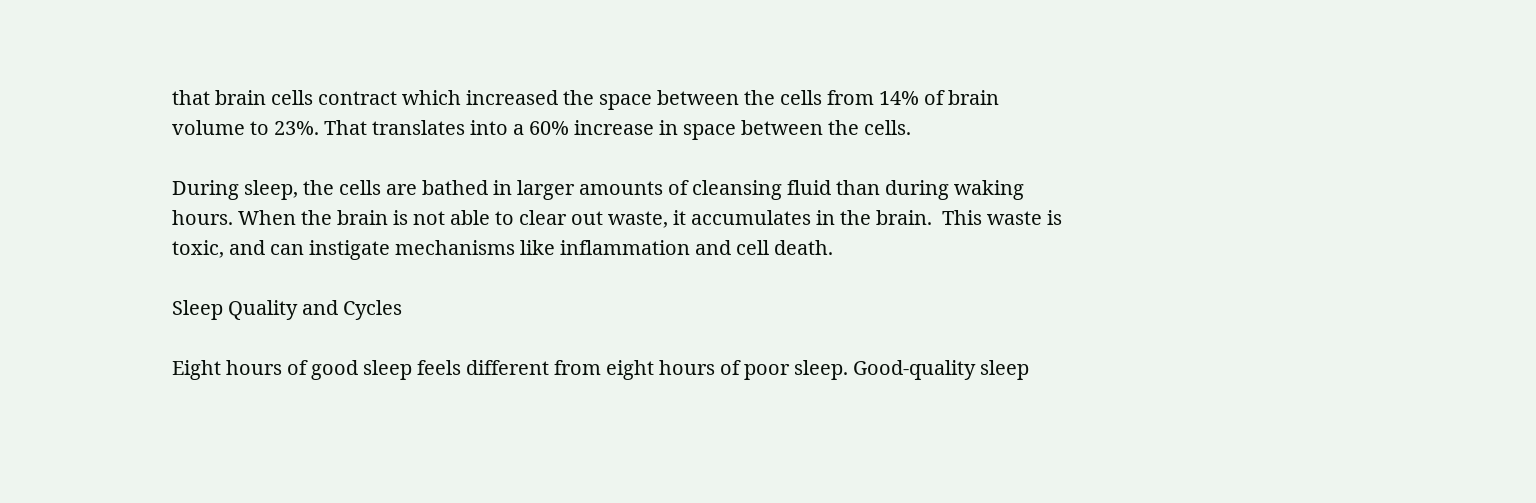that brain cells contract which increased the space between the cells from 14% of brain volume to 23%. That translates into a 60% increase in space between the cells.

During sleep, the cells are bathed in larger amounts of cleansing fluid than during waking hours. When the brain is not able to clear out waste, it accumulates in the brain.  This waste is toxic, and can instigate mechanisms like inflammation and cell death.

Sleep Quality and Cycles

Eight hours of good sleep feels different from eight hours of poor sleep. Good-quality sleep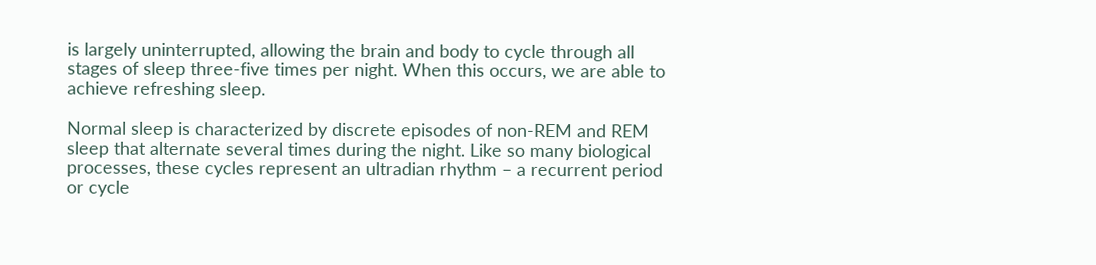is largely uninterrupted, allowing the brain and body to cycle through all stages of sleep three-five times per night. When this occurs, we are able to achieve refreshing sleep.

Normal sleep is characterized by discrete episodes of non-REM and REM sleep that alternate several times during the night. Like so many biological processes, these cycles represent an ultradian rhythm – a recurrent period or cycle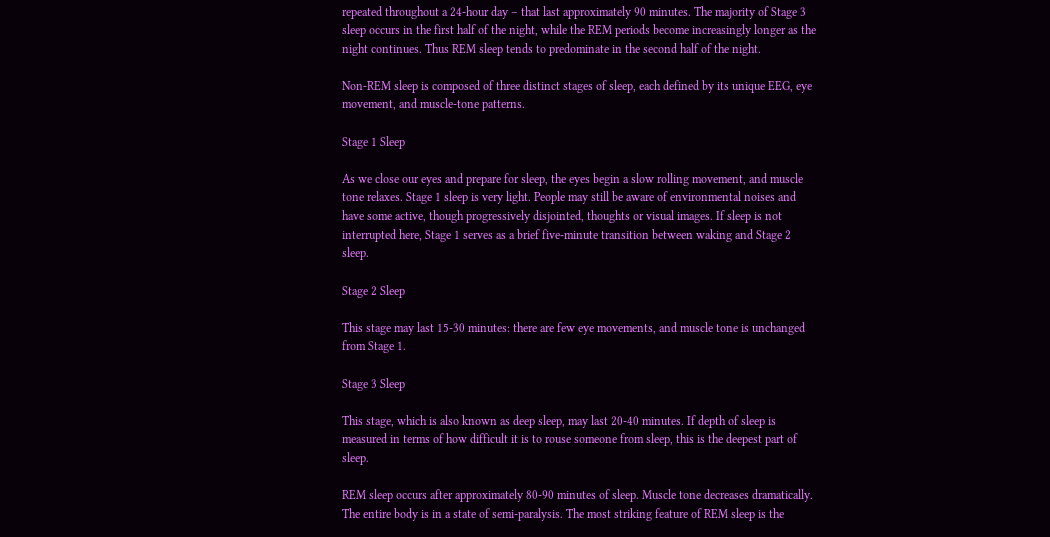repeated throughout a 24-hour day – that last approximately 90 minutes. The majority of Stage 3 sleep occurs in the first half of the night, while the REM periods become increasingly longer as the night continues. Thus REM sleep tends to predominate in the second half of the night.

Non-REM sleep is composed of three distinct stages of sleep, each defined by its unique EEG, eye movement, and muscle-tone patterns.

Stage 1 Sleep

As we close our eyes and prepare for sleep, the eyes begin a slow rolling movement, and muscle tone relaxes. Stage 1 sleep is very light. People may still be aware of environmental noises and have some active, though progressively disjointed, thoughts or visual images. If sleep is not interrupted here, Stage 1 serves as a brief five-minute transition between waking and Stage 2 sleep.

Stage 2 Sleep

This stage may last 15-30 minutes: there are few eye movements, and muscle tone is unchanged from Stage 1.

Stage 3 Sleep

This stage, which is also known as deep sleep, may last 20-40 minutes. If depth of sleep is measured in terms of how difficult it is to rouse someone from sleep, this is the deepest part of sleep.

REM sleep occurs after approximately 80-90 minutes of sleep. Muscle tone decreases dramatically. The entire body is in a state of semi-paralysis. The most striking feature of REM sleep is the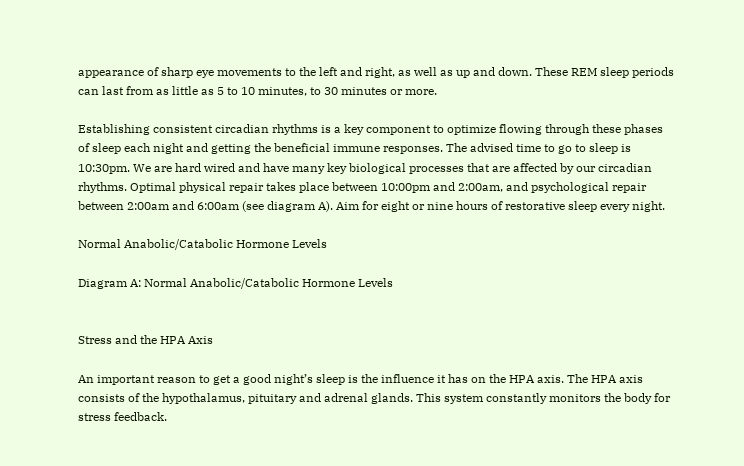appearance of sharp eye movements to the left and right, as well as up and down. These REM sleep periods can last from as little as 5 to 10 minutes, to 30 minutes or more.

Establishing consistent circadian rhythms is a key component to optimize flowing through these phases of sleep each night and getting the beneficial immune responses. The advised time to go to sleep is 10:30pm. We are hard wired and have many key biological processes that are affected by our circadian rhythms. Optimal physical repair takes place between 10:00pm and 2:00am, and psychological repair between 2:00am and 6:00am (see diagram A). Aim for eight or nine hours of restorative sleep every night.

Normal Anabolic/Catabolic Hormone Levels

Diagram A: Normal Anabolic/Catabolic Hormone Levels


Stress and the HPA Axis

An important reason to get a good night’s sleep is the influence it has on the HPA axis. The HPA axis consists of the hypothalamus, pituitary and adrenal glands. This system constantly monitors the body for stress feedback.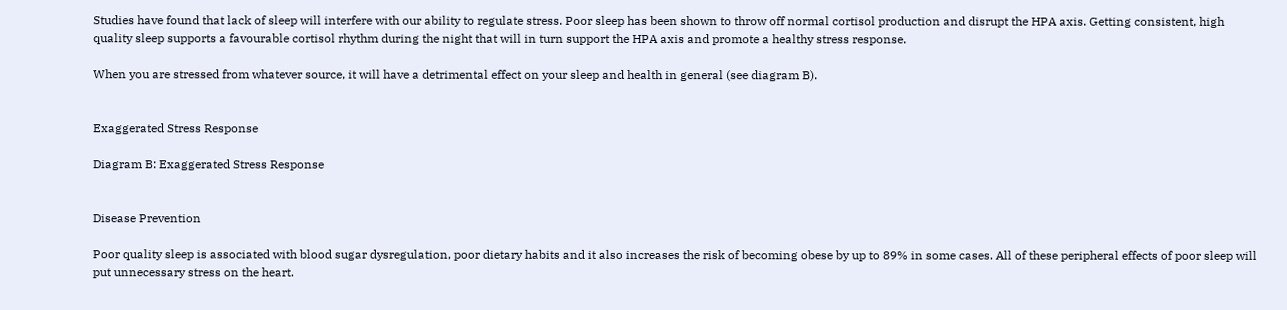Studies have found that lack of sleep will interfere with our ability to regulate stress. Poor sleep has been shown to throw off normal cortisol production and disrupt the HPA axis. Getting consistent, high quality sleep supports a favourable cortisol rhythm during the night that will in turn support the HPA axis and promote a healthy stress response.

When you are stressed from whatever source, it will have a detrimental effect on your sleep and health in general (see diagram B).


Exaggerated Stress Response

Diagram B: Exaggerated Stress Response


Disease Prevention

Poor quality sleep is associated with blood sugar dysregulation, poor dietary habits and it also increases the risk of becoming obese by up to 89% in some cases. All of these peripheral effects of poor sleep will put unnecessary stress on the heart.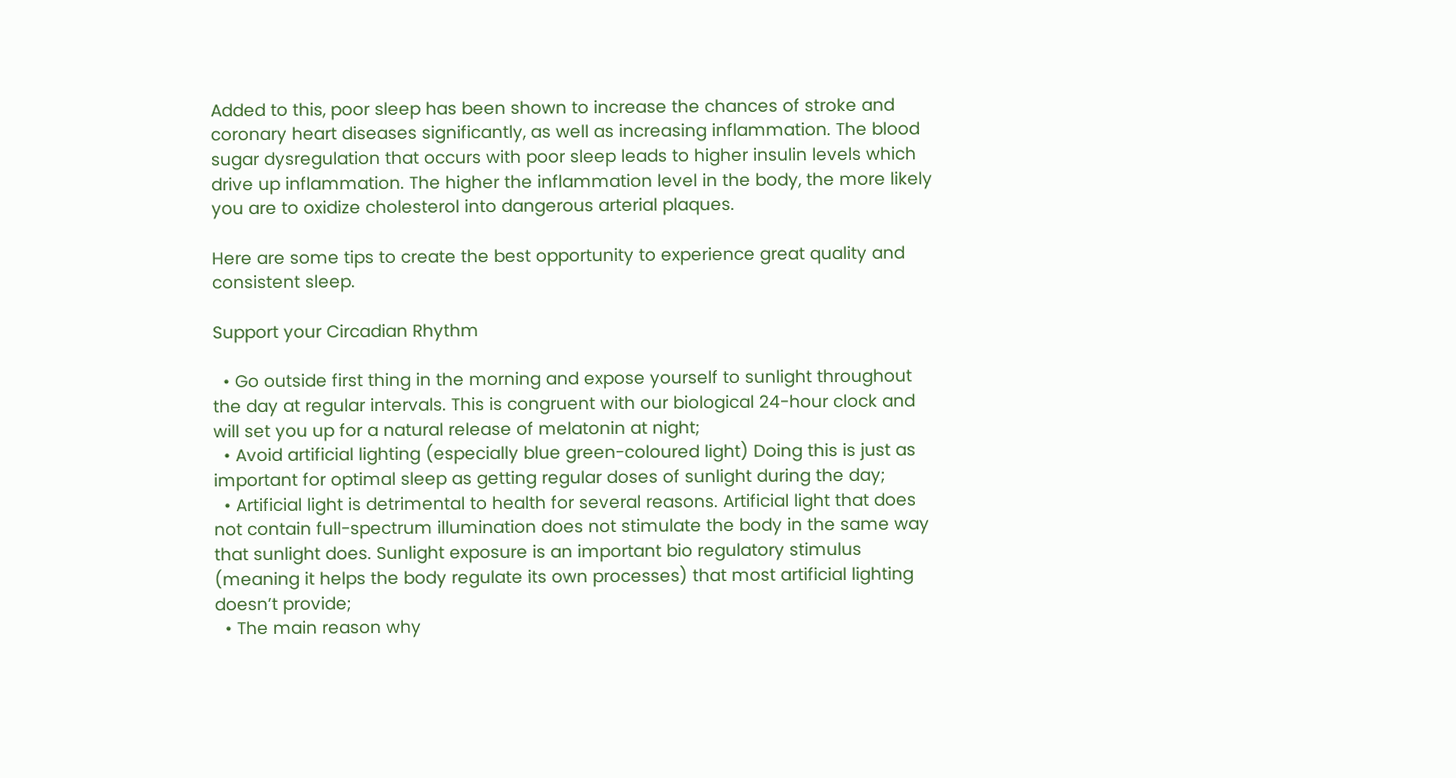Added to this, poor sleep has been shown to increase the chances of stroke and coronary heart diseases significantly, as well as increasing inflammation. The blood sugar dysregulation that occurs with poor sleep leads to higher insulin levels which drive up inflammation. The higher the inflammation level in the body, the more likely you are to oxidize cholesterol into dangerous arterial plaques.

Here are some tips to create the best opportunity to experience great quality and consistent sleep.

Support your Circadian Rhythm

  • Go outside first thing in the morning and expose yourself to sunlight throughout the day at regular intervals. This is congruent with our biological 24-hour clock and will set you up for a natural release of melatonin at night;
  • Avoid artificial lighting (especially blue green-coloured light) Doing this is just as important for optimal sleep as getting regular doses of sunlight during the day;
  • Artificial light is detrimental to health for several reasons. Artificial light that does not contain full-spectrum illumination does not stimulate the body in the same way that sunlight does. Sunlight exposure is an important bio regulatory stimulus (meaning it helps the body regulate its own processes) that most artificial lighting doesn’t provide;
  • The main reason why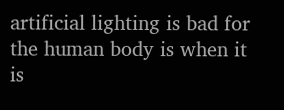artificial lighting is bad for the human body is when it is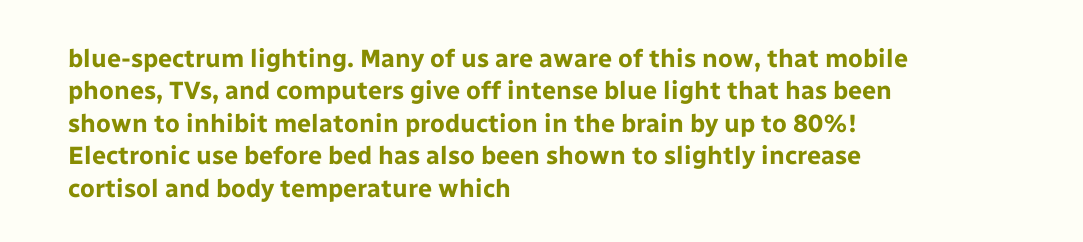blue-spectrum lighting. Many of us are aware of this now, that mobile phones, TVs, and computers give off intense blue light that has been shown to inhibit melatonin production in the brain by up to 80%! Electronic use before bed has also been shown to slightly increase cortisol and body temperature which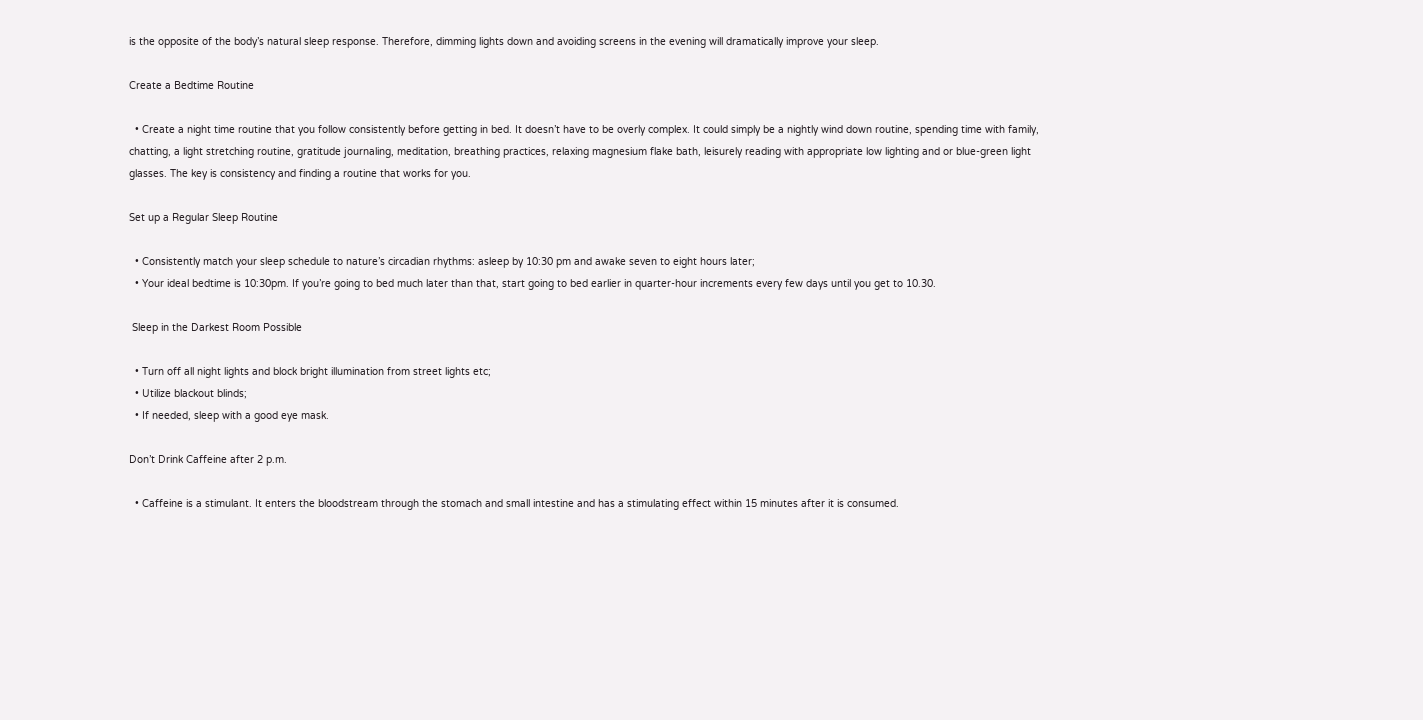is the opposite of the body’s natural sleep response. Therefore, dimming lights down and avoiding screens in the evening will dramatically improve your sleep.

Create a Bedtime Routine

  • Create a night time routine that you follow consistently before getting in bed. It doesn’t have to be overly complex. It could simply be a nightly wind down routine, spending time with family, chatting, a light stretching routine, gratitude journaling, meditation, breathing practices, relaxing magnesium flake bath, leisurely reading with appropriate low lighting and or blue-green light glasses. The key is consistency and finding a routine that works for you.

Set up a Regular Sleep Routine

  • Consistently match your sleep schedule to nature’s circadian rhythms: asleep by 10:30 pm and awake seven to eight hours later;
  • Your ideal bedtime is 10:30pm. If you’re going to bed much later than that, start going to bed earlier in quarter-hour increments every few days until you get to 10.30.

 Sleep in the Darkest Room Possible

  • Turn off all night lights and block bright illumination from street lights etc;
  • Utilize blackout blinds;
  • If needed, sleep with a good eye mask.

Don’t Drink Caffeine after 2 p.m.

  • Caffeine is a stimulant. It enters the bloodstream through the stomach and small intestine and has a stimulating effect within 15 minutes after it is consumed.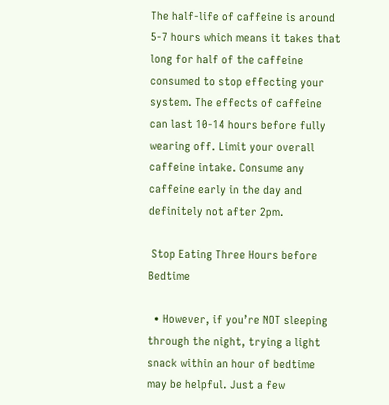The half-life of caffeine is around 5-7 hours which means it takes that long for half of the caffeine consumed to stop effecting your system. The effects of caffeine can last 10-14 hours before fully wearing off. Limit your overall caffeine intake. Consume any caffeine early in the day and definitely not after 2pm.

 Stop Eating Three Hours before Bedtime

  • However, if you’re NOT sleeping through the night, trying a light snack within an hour of bedtime may be helpful. Just a few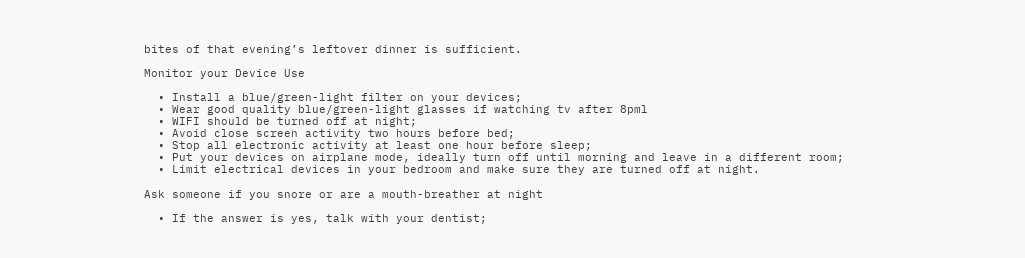bites of that evening’s leftover dinner is sufficient.

Monitor your Device Use

  • Install a blue/green-light filter on your devices;
  • Wear good quality blue/green-light glasses if watching tv after 8pml
  • WIFI should be turned off at night;
  • Avoid close screen activity two hours before bed;
  • Stop all electronic activity at least one hour before sleep;
  • Put your devices on airplane mode, ideally turn off until morning and leave in a different room;
  • Limit electrical devices in your bedroom and make sure they are turned off at night.

Ask someone if you snore or are a mouth-breather at night

  • If the answer is yes, talk with your dentist;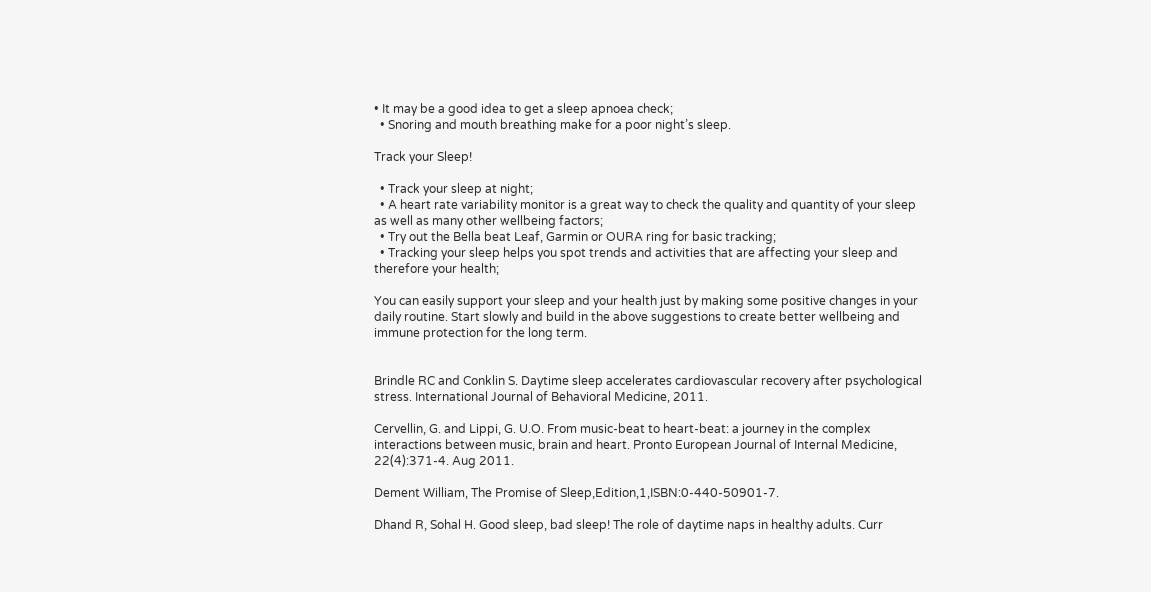• It may be a good idea to get a sleep apnoea check;
  • Snoring and mouth breathing make for a poor night’s sleep.

Track your Sleep!

  • Track your sleep at night;
  • A heart rate variability monitor is a great way to check the quality and quantity of your sleep as well as many other wellbeing factors;
  • Try out the Bella beat Leaf, Garmin or OURA ring for basic tracking;
  • Tracking your sleep helps you spot trends and activities that are affecting your sleep and therefore your health;

You can easily support your sleep and your health just by making some positive changes in your daily routine. Start slowly and build in the above suggestions to create better wellbeing and immune protection for the long term.


Brindle RC and Conklin S. Daytime sleep accelerates cardiovascular recovery after psychological stress. International Journal of Behavioral Medicine, 2011.

Cervellin, G. and Lippi, G. U.O. From music-beat to heart-beat: a journey in the complex interactions between music, brain and heart. Pronto European Journal of Internal Medicine, 22(4):371-4. Aug 2011.

Dement William, The Promise of Sleep,Edition,1,ISBN:0-440-50901-7.

Dhand R, Sohal H. Good sleep, bad sleep! The role of daytime naps in healthy adults. Curr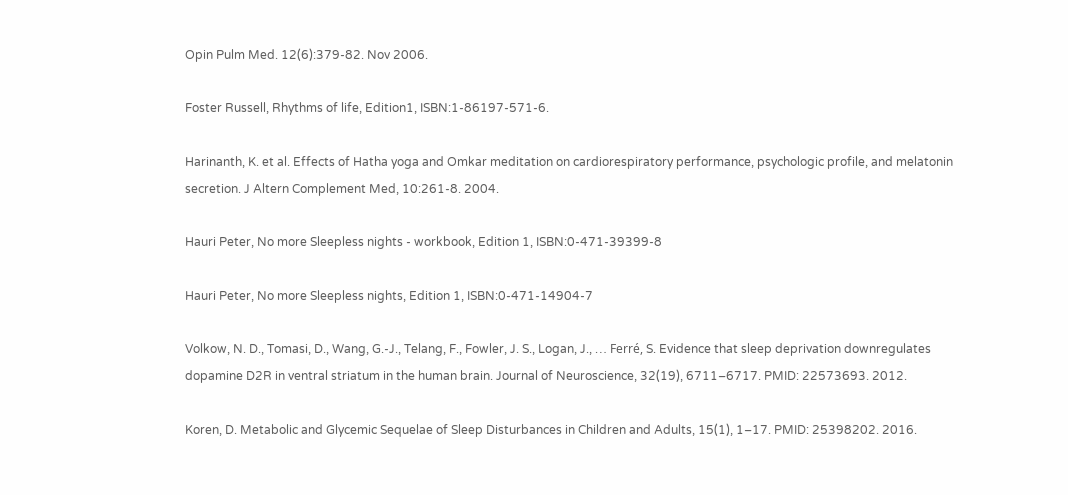Opin Pulm Med. 12(6):379-82. Nov 2006.

Foster Russell, Rhythms of life, Edition1, ISBN:1-86197-571-6.

Harinanth, K. et al. Effects of Hatha yoga and Omkar meditation on cardiorespiratory performance, psychologic profile, and melatonin secretion. J Altern Complement Med, 10:261-8. 2004.

Hauri Peter, No more Sleepless nights - workbook, Edition 1, ISBN:0-471-39399-8

Hauri Peter, No more Sleepless nights, Edition 1, ISBN:0-471-14904-7

Volkow, N. D., Tomasi, D., Wang, G.-J., Telang, F., Fowler, J. S., Logan, J., … Ferré, S. Evidence that sleep deprivation downregulates dopamine D2R in ventral striatum in the human brain. Journal of Neuroscience, 32(19), 6711–6717. PMID: 22573693. 2012.

Koren, D. Metabolic and Glycemic Sequelae of Sleep Disturbances in Children and Adults, 15(1), 1–17. PMID: 25398202. 2016.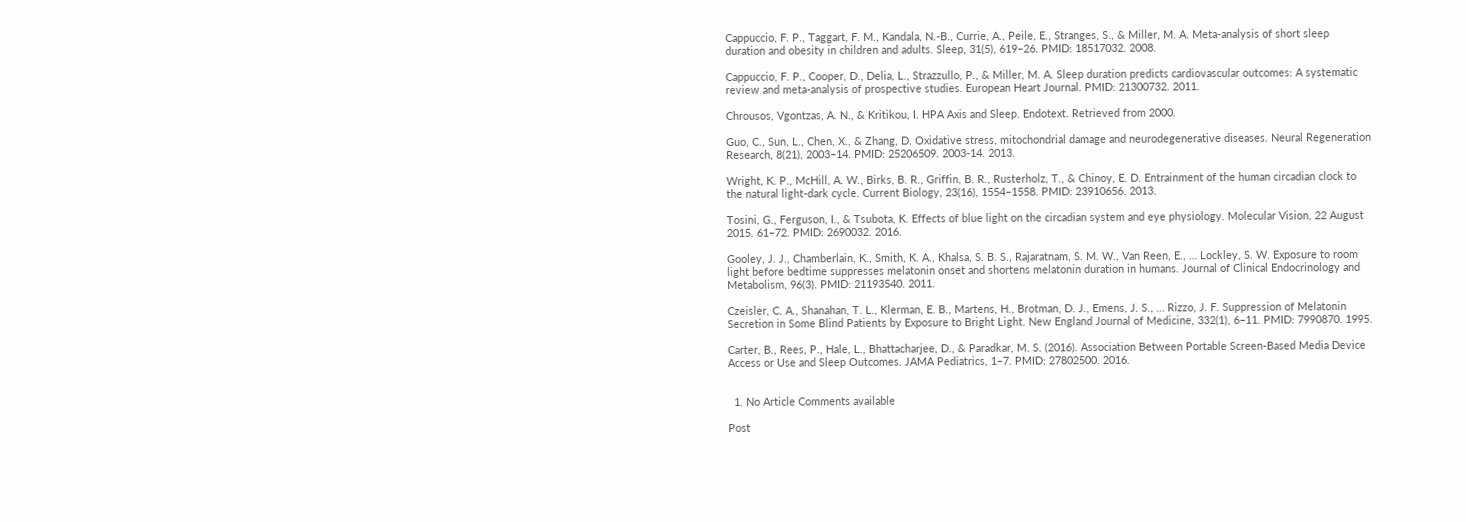Cappuccio, F. P., Taggart, F. M., Kandala, N.-B., Currie, A., Peile, E., Stranges, S., & Miller, M. A. Meta-analysis of short sleep duration and obesity in children and adults. Sleep, 31(5), 619–26. PMID: 18517032. 2008.

Cappuccio, F. P., Cooper, D., Delia, L., Strazzullo, P., & Miller, M. A. Sleep duration predicts cardiovascular outcomes: A systematic review and meta-analysis of prospective studies. European Heart Journal. PMID: 21300732. 2011.

Chrousos, Vgontzas, A. N., & Kritikou, I. HPA Axis and Sleep. Endotext. Retrieved from 2000.

Guo, C., Sun, L., Chen, X., & Zhang, D. Oxidative stress, mitochondrial damage and neurodegenerative diseases. Neural Regeneration Research, 8(21), 2003–14. PMID: 25206509. 2003-14. 2013.

Wright, K. P., McHill, A. W., Birks, B. R., Griffin, B. R., Rusterholz, T., & Chinoy, E. D. Entrainment of the human circadian clock to the natural light-dark cycle. Current Biology, 23(16), 1554–1558. PMID: 23910656. 2013.

Tosini, G., Ferguson, I., & Tsubota, K. Effects of blue light on the circadian system and eye physiology. Molecular Vision, 22 August 2015. 61–72. PMID: 2690032. 2016.

Gooley, J. J., Chamberlain, K., Smith, K. A., Khalsa, S. B. S., Rajaratnam, S. M. W., Van Reen, E., … Lockley, S. W. Exposure to room light before bedtime suppresses melatonin onset and shortens melatonin duration in humans. Journal of Clinical Endocrinology and Metabolism, 96(3). PMID: 21193540. 2011.

Czeisler, C. A., Shanahan, T. L., Klerman, E. B., Martens, H., Brotman, D. J., Emens, J. S., … Rizzo, J. F. Suppression of Melatonin Secretion in Some Blind Patients by Exposure to Bright Light. New England Journal of Medicine, 332(1), 6–11. PMID: 7990870. 1995.

Carter, B., Rees, P., Hale, L., Bhattacharjee, D., & Paradkar, M. S. (2016). Association Between Portable Screen-Based Media Device Access or Use and Sleep Outcomes. JAMA Pediatrics, 1–7. PMID: 27802500. 2016.


  1. No Article Comments available

Post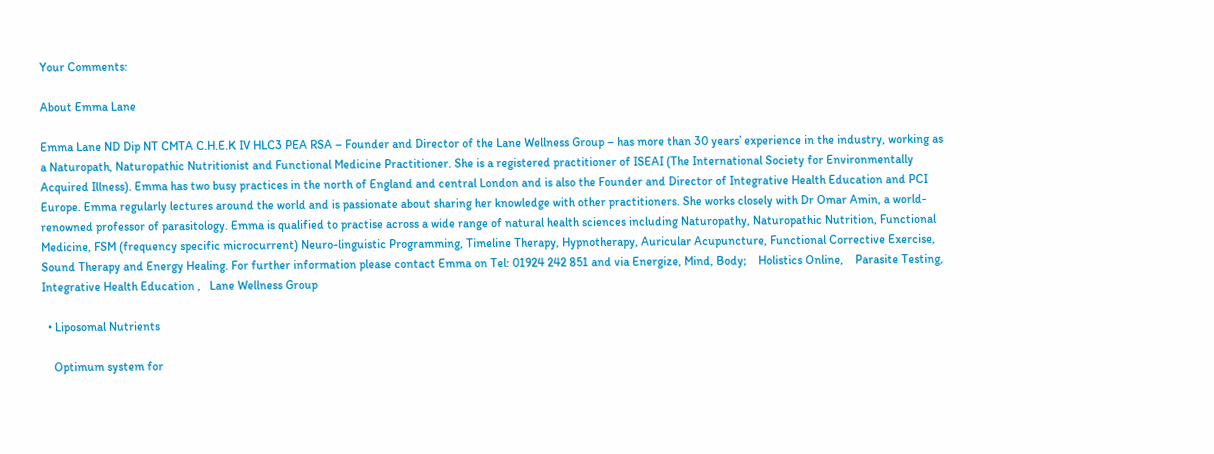Your Comments:

About Emma Lane

Emma Lane ND Dip NT CMTA C.H.E.K IV HLC3 PEA RSA – Founder and Director of the Lane Wellness Group – has more than 30 years’ experience in the industry, working as a Naturopath, Naturopathic Nutritionist and Functional Medicine Practitioner. She is a registered practitioner of ISEAI (The International Society for Environmentally Acquired Illness). Emma has two busy practices in the north of England and central London and is also the Founder and Director of Integrative Health Education and PCI Europe. Emma regularly lectures around the world and is passionate about sharing her knowledge with other practitioners. She works closely with Dr Omar Amin, a world-renowned professor of parasitology. Emma is qualified to practise across a wide range of natural health sciences including Naturopathy, Naturopathic Nutrition, Functional Medicine, FSM (frequency specific microcurrent) Neuro-linguistic Programming, Timeline Therapy, Hypnotherapy, Auricular Acupuncture, Functional Corrective Exercise, Sound Therapy and Energy Healing. For further information please contact Emma on Tel: 01924 242 851 and via Energize, Mind, Body;    Holistics Online,    Parasite Testing,    Integrative Health Education ,   Lane Wellness Group

  • Liposomal Nutrients

    Optimum system for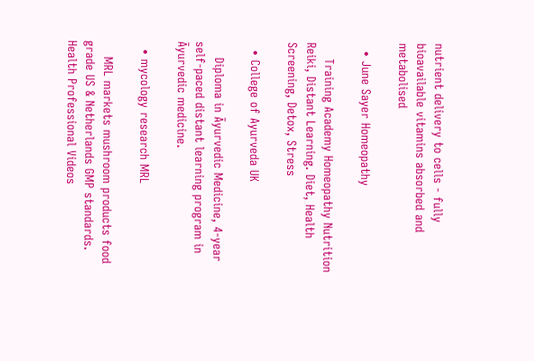nutrient delivery to cells - fully bioavailable vitamins absorbed and metabolised

  • June Sayer Homeopathy

    Training Academy Homeopathy Nutrition Reiki, Distant Learning. Diet, Health Screening, Detox, Stress

  • College of Ayurveda UK

    Diploma in Āyurvedic Medicine, 4-year self-paced distant learning program in Āyurvedic medicine.

  • mycology research MRL

    MRL markets mushroom products food grade US & Netherlands GMP standards. Health Professional Videos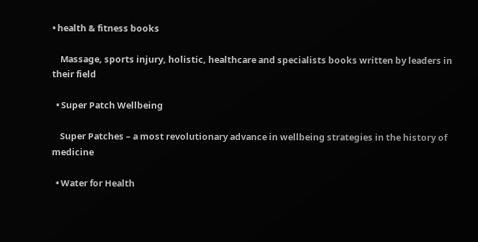• health & fitness books

    Massage, sports injury, holistic, healthcare and specialists books written by leaders in their field

  • Super Patch Wellbeing

    Super Patches – a most revolutionary advance in wellbeing strategies in the history of medicine

  • Water for Health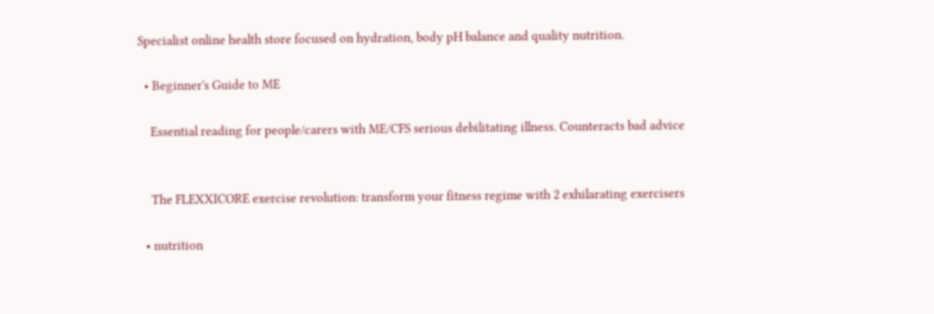Specialist online health store focused on hydration, body pH balance and quality nutrition.

  • Beginner's Guide to ME

    Essential reading for people/carers with ME/CFS serious debilitating illness. Counteracts bad advice


    The FLEXXICORE exercise revolution: transform your fitness regime with 2 exhilarating exercisers

  • nutrition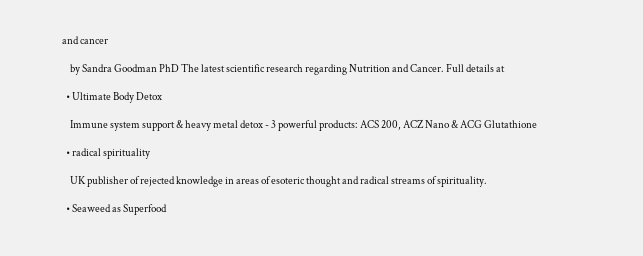and cancer

    by Sandra Goodman PhD The latest scientific research regarding Nutrition and Cancer. Full details at

  • Ultimate Body Detox

    Immune system support & heavy metal detox - 3 powerful products: ACS 200, ACZ Nano & ACG Glutathione

  • radical spirituality

    UK publisher of rejected knowledge in areas of esoteric thought and radical streams of spirituality.

  • Seaweed as Superfood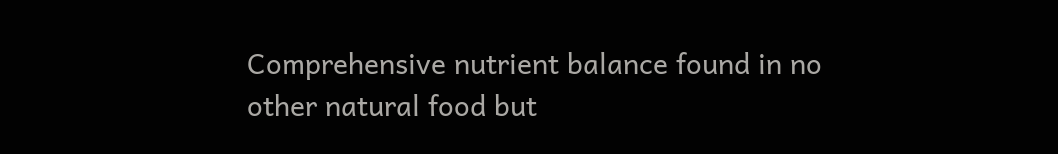Comprehensive nutrient balance found in no other natural food but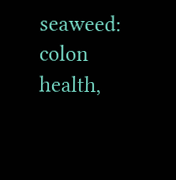seaweed: colon health,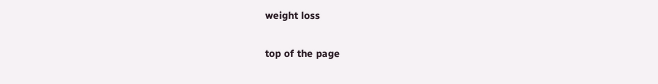weight loss

top of the page